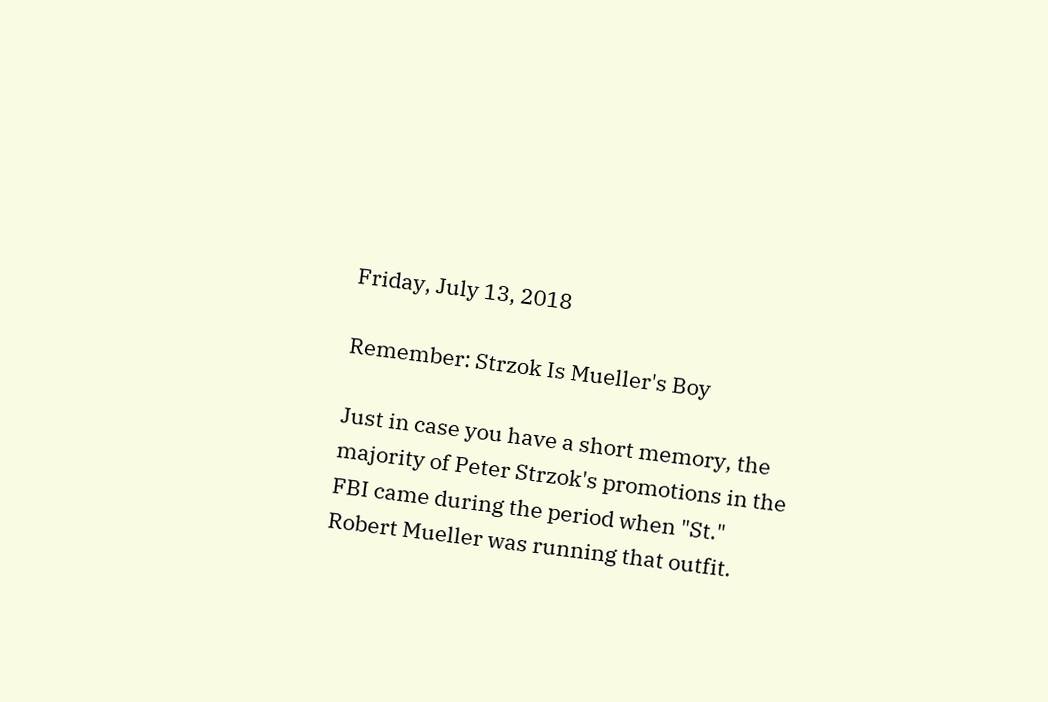Friday, July 13, 2018

Remember: Strzok Is Mueller's Boy

Just in case you have a short memory, the majority of Peter Strzok's promotions in the FBI came during the period when "St." Robert Mueller was running that outfit.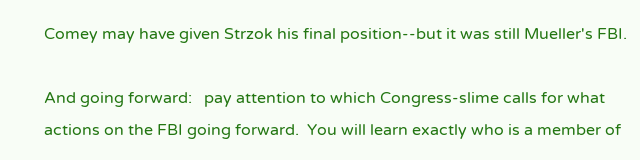Comey may have given Strzok his final position--but it was still Mueller's FBI.

And going forward:   pay attention to which Congress-slime calls for what actions on the FBI going forward.  You will learn exactly who is a member of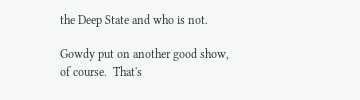the Deep State and who is not.

Gowdy put on another good show, of course.  That's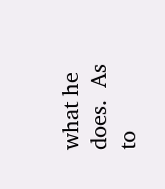what he does.  As to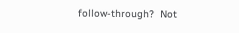follow-through?  Not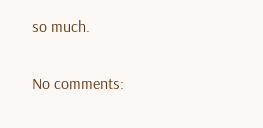so much.

No comments: